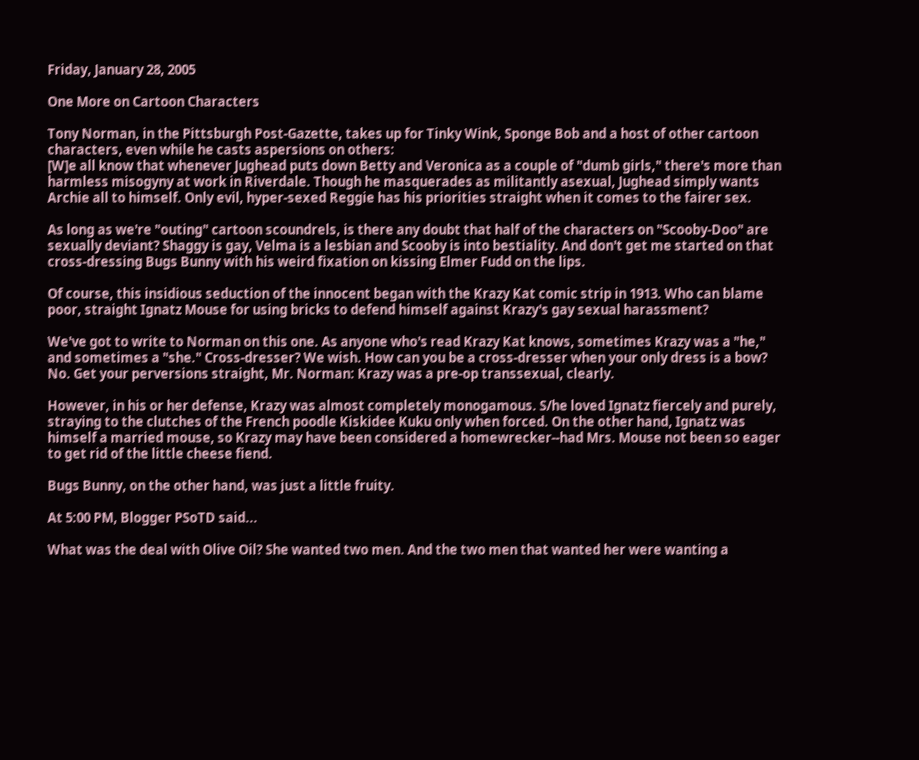Friday, January 28, 2005

One More on Cartoon Characters

Tony Norman, in the Pittsburgh Post-Gazette, takes up for Tinky Wink, Sponge Bob and a host of other cartoon characters, even while he casts aspersions on others:
[W]e all know that whenever Jughead puts down Betty and Veronica as a couple of "dumb girls," there's more than harmless misogyny at work in Riverdale. Though he masquerades as militantly asexual, Jughead simply wants Archie all to himself. Only evil, hyper-sexed Reggie has his priorities straight when it comes to the fairer sex.

As long as we're "outing" cartoon scoundrels, is there any doubt that half of the characters on "Scooby-Doo" are sexually deviant? Shaggy is gay, Velma is a lesbian and Scooby is into bestiality. And don't get me started on that cross-dressing Bugs Bunny with his weird fixation on kissing Elmer Fudd on the lips.

Of course, this insidious seduction of the innocent began with the Krazy Kat comic strip in 1913. Who can blame poor, straight Ignatz Mouse for using bricks to defend himself against Krazy's gay sexual harassment?

We've got to write to Norman on this one. As anyone who's read Krazy Kat knows, sometimes Krazy was a "he," and sometimes a "she." Cross-dresser? We wish. How can you be a cross-dresser when your only dress is a bow? No. Get your perversions straight, Mr. Norman: Krazy was a pre-op transsexual, clearly.

However, in his or her defense, Krazy was almost completely monogamous. S/he loved Ignatz fiercely and purely, straying to the clutches of the French poodle Kiskidee Kuku only when forced. On the other hand, Ignatz was himself a married mouse, so Krazy may have been considered a homewrecker--had Mrs. Mouse not been so eager to get rid of the little cheese fiend.

Bugs Bunny, on the other hand, was just a little fruity.

At 5:00 PM, Blogger PSoTD said...

What was the deal with Olive Oil? She wanted two men. And the two men that wanted her were wanting a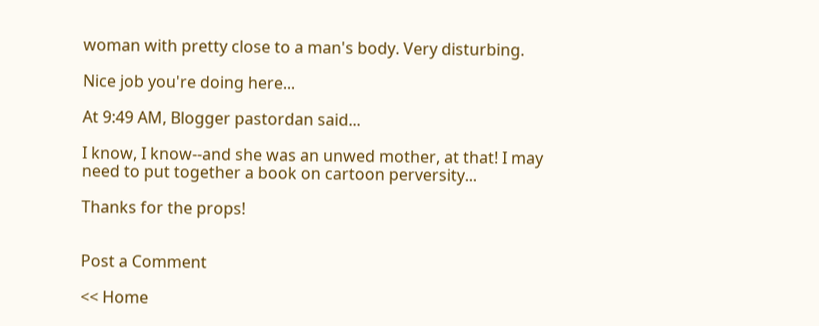woman with pretty close to a man's body. Very disturbing.

Nice job you're doing here...

At 9:49 AM, Blogger pastordan said...

I know, I know--and she was an unwed mother, at that! I may need to put together a book on cartoon perversity...

Thanks for the props!


Post a Comment

<< Home